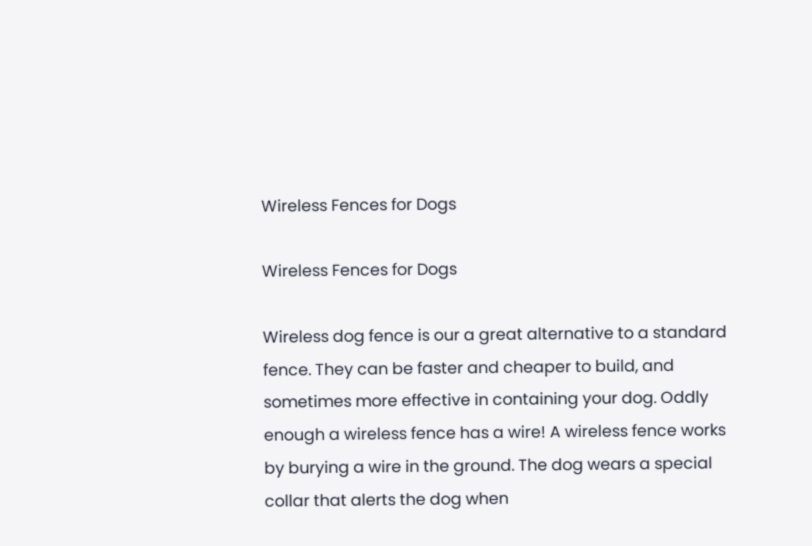Wireless Fences for Dogs

Wireless Fences for Dogs

Wireless dog fence is our a great alternative to a standard fence. They can be faster and cheaper to build, and sometimes more effective in containing your dog. Oddly enough a wireless fence has a wire! A wireless fence works by burying a wire in the ground. The dog wears a special collar that alerts the dog when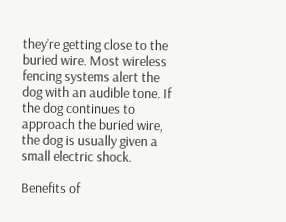they’re getting close to the buried wire. Most wireless fencing systems alert the dog with an audible tone. If the dog continues to approach the buried wire, the dog is usually given a small electric shock.

Benefits of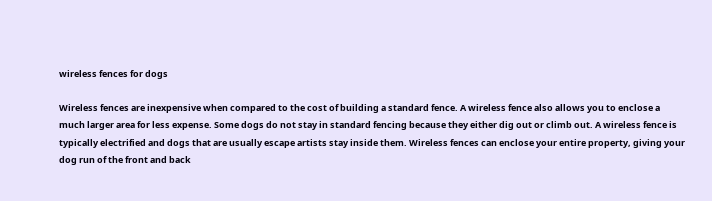wireless fences for dogs

Wireless fences are inexpensive when compared to the cost of building a standard fence. A wireless fence also allows you to enclose a much larger area for less expense. Some dogs do not stay in standard fencing because they either dig out or climb out. A wireless fence is typically electrified and dogs that are usually escape artists stay inside them. Wireless fences can enclose your entire property, giving your dog run of the front and back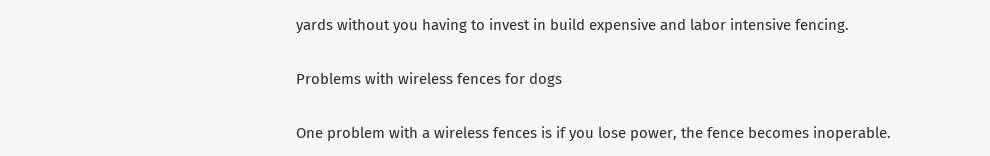yards without you having to invest in build expensive and labor intensive fencing.

Problems with wireless fences for dogs

One problem with a wireless fences is if you lose power, the fence becomes inoperable.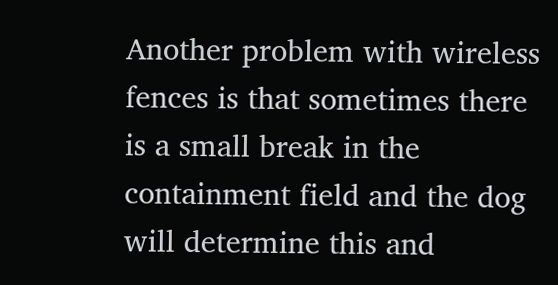Another problem with wireless fences is that sometimes there is a small break in the containment field and the dog will determine this and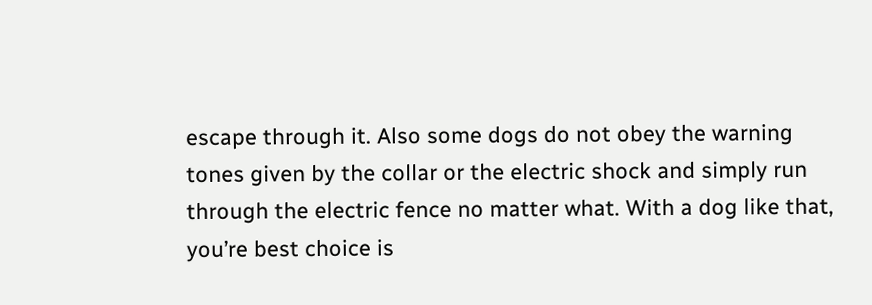escape through it. Also some dogs do not obey the warning tones given by the collar or the electric shock and simply run through the electric fence no matter what. With a dog like that, you’re best choice is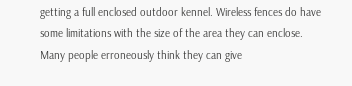getting a full enclosed outdoor kennel. Wireless fences do have some limitations with the size of the area they can enclose. Many people erroneously think they can give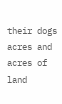their dogs acres and acres of land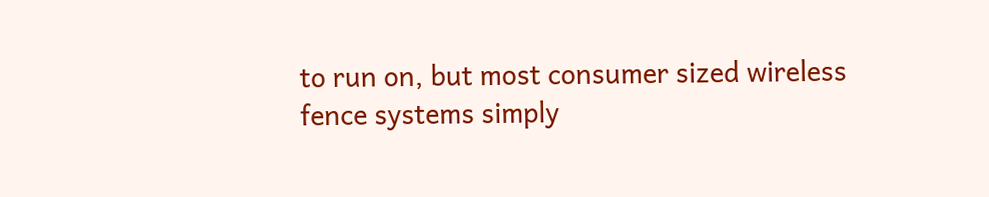to run on, but most consumer sized wireless fence systems simply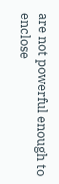are not powerful enough to enclose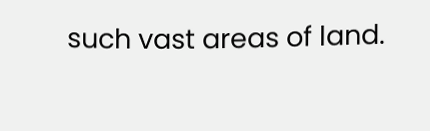such vast areas of land.